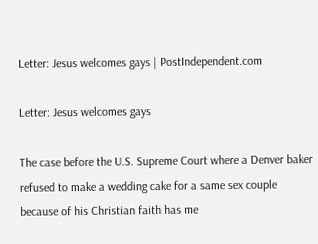Letter: Jesus welcomes gays | PostIndependent.com

Letter: Jesus welcomes gays

The case before the U.S. Supreme Court where a Denver baker refused to make a wedding cake for a same sex couple because of his Christian faith has me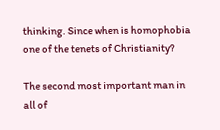thinking. Since when is homophobia one of the tenets of Christianity?

The second most important man in all of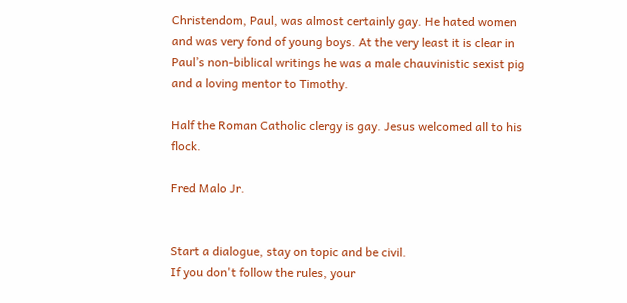Christendom, Paul, was almost certainly gay. He hated women and was very fond of young boys. At the very least it is clear in Paul’s non-biblical writings he was a male chauvinistic sexist pig and a loving mentor to Timothy.

Half the Roman Catholic clergy is gay. Jesus welcomed all to his flock.

Fred Malo Jr.


Start a dialogue, stay on topic and be civil.
If you don't follow the rules, your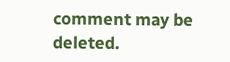comment may be deleted.